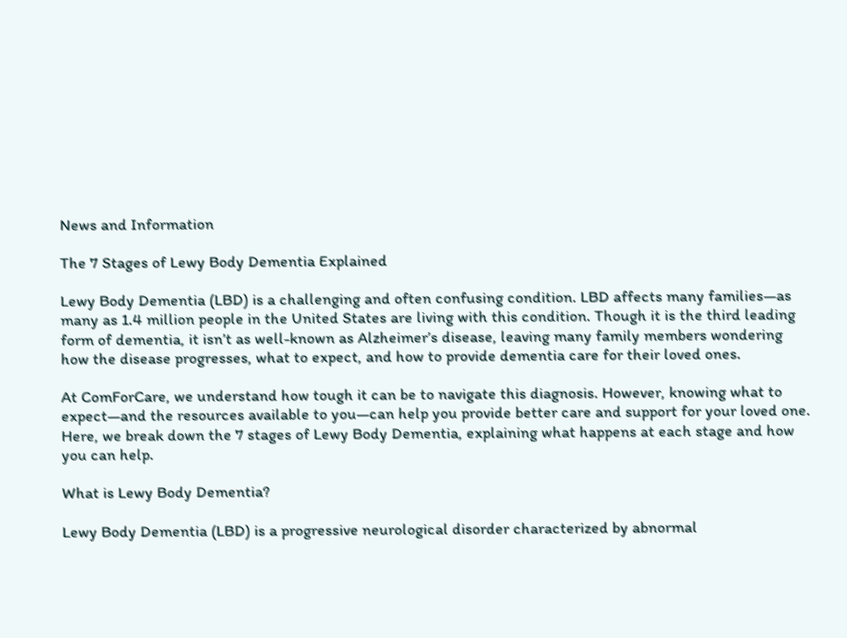News and Information

The 7 Stages of Lewy Body Dementia Explained

Lewy Body Dementia (LBD) is a challenging and often confusing condition. LBD affects many families—as many as 1.4 million people in the United States are living with this condition. Though it is the third leading form of dementia, it isn’t as well-known as Alzheimer’s disease, leaving many family members wondering how the disease progresses, what to expect, and how to provide dementia care for their loved ones.

At ComForCare, we understand how tough it can be to navigate this diagnosis. However, knowing what to expect—and the resources available to you—can help you provide better care and support for your loved one. Here, we break down the 7 stages of Lewy Body Dementia, explaining what happens at each stage and how you can help.

What is Lewy Body Dementia?

Lewy Body Dementia (LBD) is a progressive neurological disorder characterized by abnormal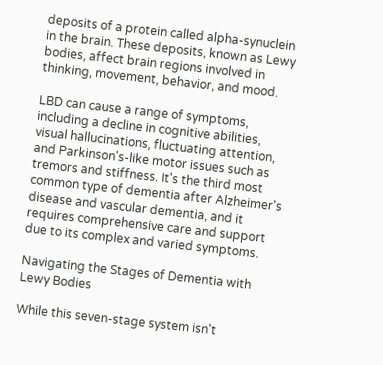deposits of a protein called alpha-synuclein in the brain. These deposits, known as Lewy bodies, affect brain regions involved in thinking, movement, behavior, and mood.

LBD can cause a range of symptoms, including a decline in cognitive abilities, visual hallucinations, fluctuating attention, and Parkinson's-like motor issues such as tremors and stiffness. It's the third most common type of dementia after Alzheimer's disease and vascular dementia, and it requires comprehensive care and support due to its complex and varied symptoms.

Navigating the Stages of Dementia with Lewy Bodies

While this seven-stage system isn't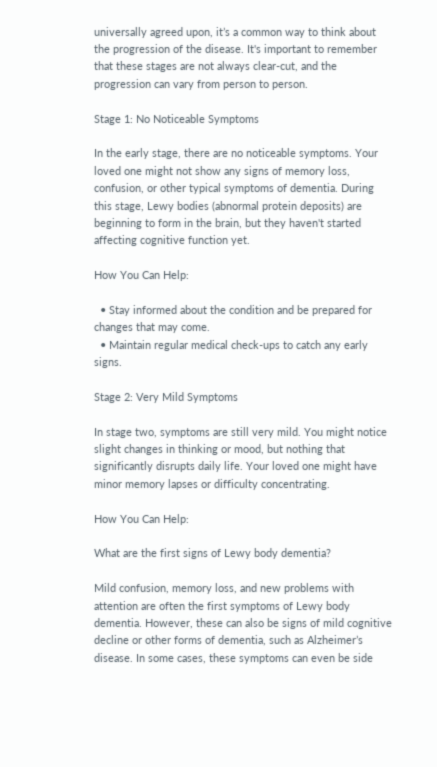universally agreed upon, it’s a common way to think about the progression of the disease. It's important to remember that these stages are not always clear-cut, and the progression can vary from person to person.

Stage 1: No Noticeable Symptoms

In the early stage, there are no noticeable symptoms. Your loved one might not show any signs of memory loss, confusion, or other typical symptoms of dementia. During this stage, Lewy bodies (abnormal protein deposits) are beginning to form in the brain, but they haven't started affecting cognitive function yet.

How You Can Help:

  • Stay informed about the condition and be prepared for changes that may come.
  • Maintain regular medical check-ups to catch any early signs.

Stage 2: Very Mild Symptoms

In stage two, symptoms are still very mild. You might notice slight changes in thinking or mood, but nothing that significantly disrupts daily life. Your loved one might have minor memory lapses or difficulty concentrating.

How You Can Help:

What are the first signs of Lewy body dementia?

Mild confusion, memory loss, and new problems with attention are often the first symptoms of Lewy body dementia. However, these can also be signs of mild cognitive decline or other forms of dementia, such as Alzheimer’s disease. In some cases, these symptoms can even be side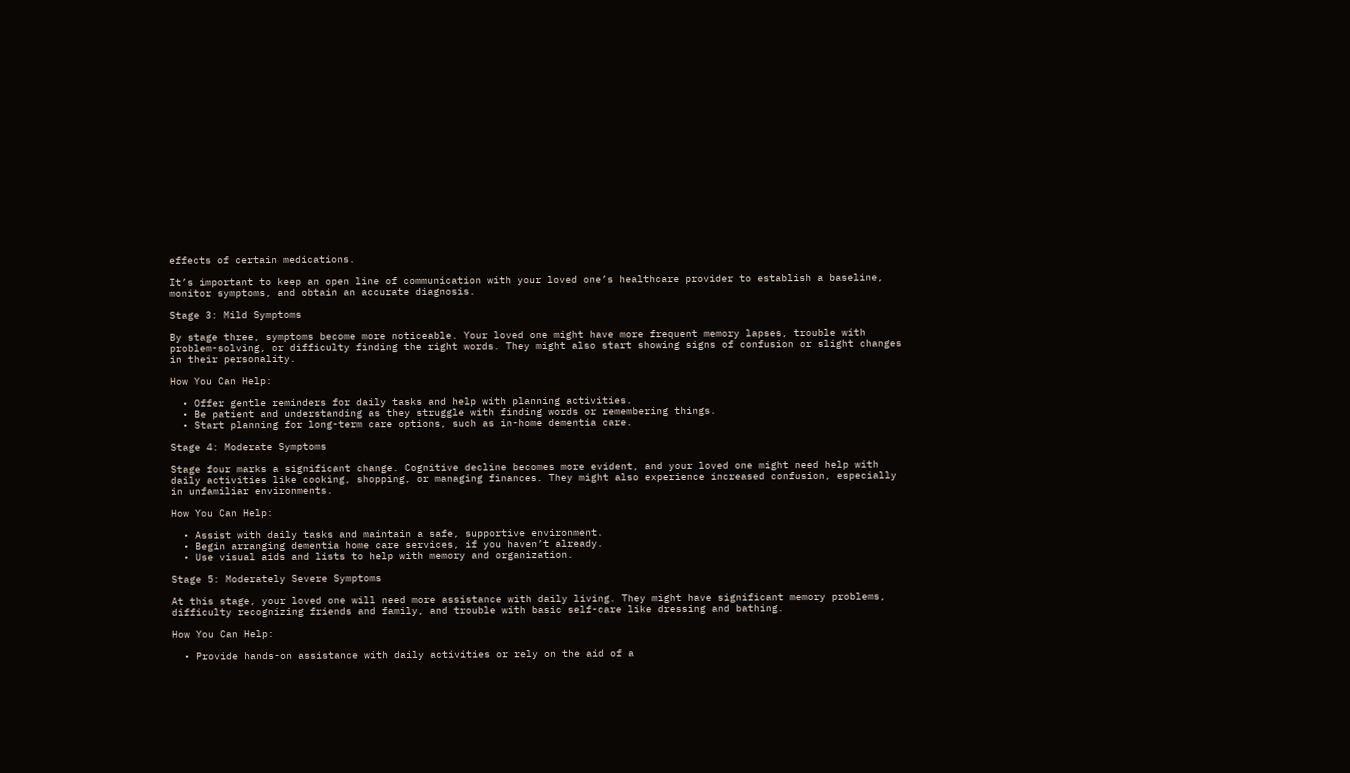effects of certain medications.

It’s important to keep an open line of communication with your loved one’s healthcare provider to establish a baseline, monitor symptoms, and obtain an accurate diagnosis.

Stage 3: Mild Symptoms

By stage three, symptoms become more noticeable. Your loved one might have more frequent memory lapses, trouble with problem-solving, or difficulty finding the right words. They might also start showing signs of confusion or slight changes in their personality.

How You Can Help:

  • Offer gentle reminders for daily tasks and help with planning activities.
  • Be patient and understanding as they struggle with finding words or remembering things.
  • Start planning for long-term care options, such as in-home dementia care.

Stage 4: Moderate Symptoms

Stage four marks a significant change. Cognitive decline becomes more evident, and your loved one might need help with daily activities like cooking, shopping, or managing finances. They might also experience increased confusion, especially in unfamiliar environments.

How You Can Help:

  • Assist with daily tasks and maintain a safe, supportive environment.
  • Begin arranging dementia home care services, if you haven’t already.
  • Use visual aids and lists to help with memory and organization.

Stage 5: Moderately Severe Symptoms

At this stage, your loved one will need more assistance with daily living. They might have significant memory problems, difficulty recognizing friends and family, and trouble with basic self-care like dressing and bathing.

How You Can Help:

  • Provide hands-on assistance with daily activities or rely on the aid of a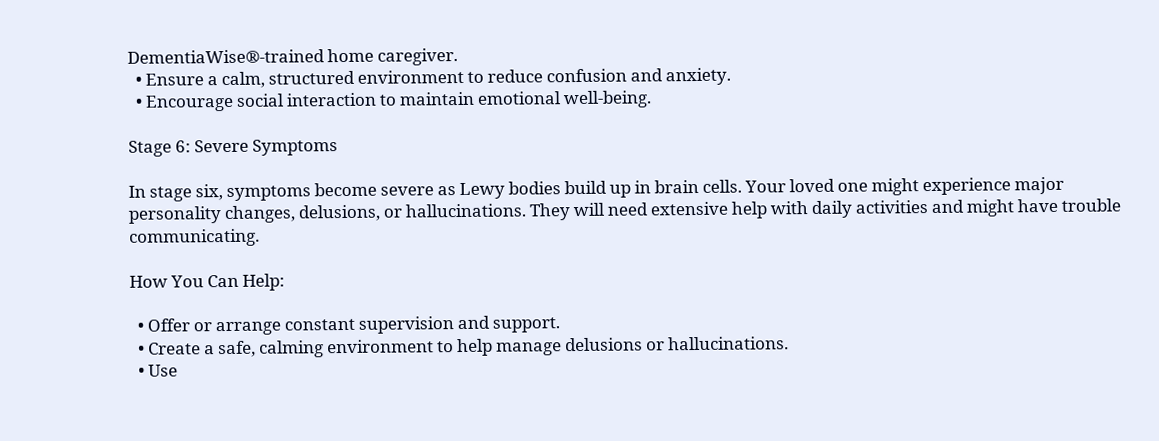DementiaWise®-trained home caregiver.
  • Ensure a calm, structured environment to reduce confusion and anxiety.
  • Encourage social interaction to maintain emotional well-being.

Stage 6: Severe Symptoms

In stage six, symptoms become severe as Lewy bodies build up in brain cells. Your loved one might experience major personality changes, delusions, or hallucinations. They will need extensive help with daily activities and might have trouble communicating.

How You Can Help:

  • Offer or arrange constant supervision and support.
  • Create a safe, calming environment to help manage delusions or hallucinations.
  • Use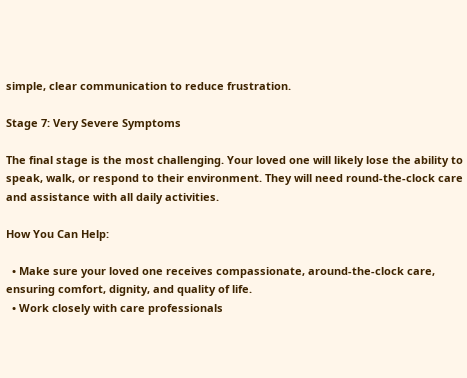simple, clear communication to reduce frustration.

Stage 7: Very Severe Symptoms

The final stage is the most challenging. Your loved one will likely lose the ability to speak, walk, or respond to their environment. They will need round-the-clock care and assistance with all daily activities.

How You Can Help:

  • Make sure your loved one receives compassionate, around-the-clock care, ensuring comfort, dignity, and quality of life.
  • Work closely with care professionals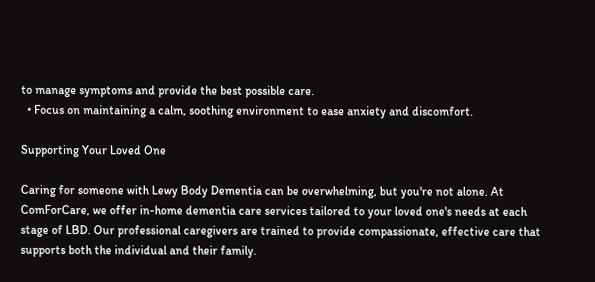to manage symptoms and provide the best possible care.
  • Focus on maintaining a calm, soothing environment to ease anxiety and discomfort.

Supporting Your Loved One

Caring for someone with Lewy Body Dementia can be overwhelming, but you're not alone. At ComForCare, we offer in-home dementia care services tailored to your loved one's needs at each stage of LBD. Our professional caregivers are trained to provide compassionate, effective care that supports both the individual and their family.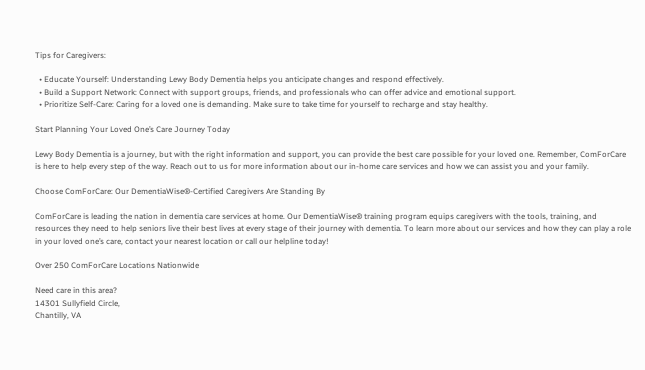Tips for Caregivers:

  • Educate Yourself: Understanding Lewy Body Dementia helps you anticipate changes and respond effectively.
  • Build a Support Network: Connect with support groups, friends, and professionals who can offer advice and emotional support.
  • Prioritize Self-Care: Caring for a loved one is demanding. Make sure to take time for yourself to recharge and stay healthy.

Start Planning Your Loved One’s Care Journey Today

Lewy Body Dementia is a journey, but with the right information and support, you can provide the best care possible for your loved one. Remember, ComForCare is here to help every step of the way. Reach out to us for more information about our in-home care services and how we can assist you and your family.

Choose ComForCare: Our DementiaWise®-Certified Caregivers Are Standing By

ComForCare is leading the nation in dementia care services at home. Our DementiaWise® training program equips caregivers with the tools, training, and resources they need to help seniors live their best lives at every stage of their journey with dementia. To learn more about our services and how they can play a role in your loved one’s care, contact your nearest location or call our helpline today!

Over 250 ComForCare Locations Nationwide

Need care in this area?
14301 Sullyfield Circle,
Chantilly, VA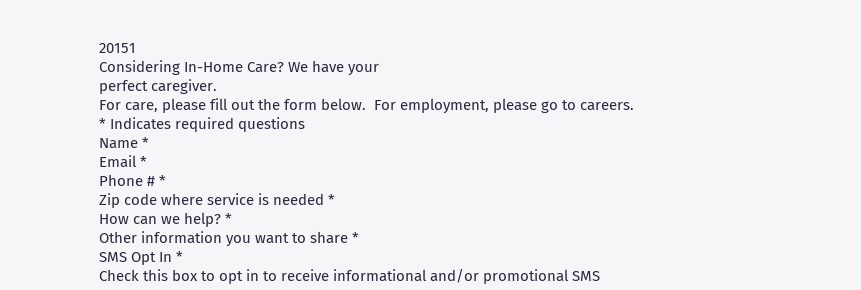20151
Considering In-Home Care? We have your
perfect caregiver.
For care, please fill out the form below.  For employment, please go to careers.
* Indicates required questions
Name *
Email *
Phone # *
Zip code where service is needed *
How can we help? *
Other information you want to share *
SMS Opt In *
Check this box to opt in to receive informational and/or promotional SMS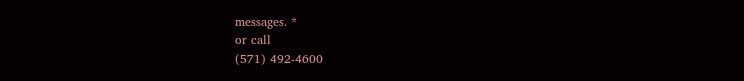messages. *
or call
(571) 492-4600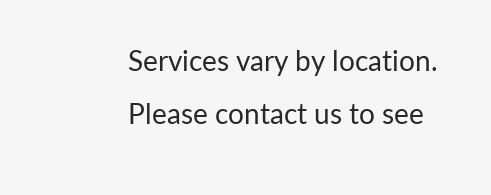Services vary by location. Please contact us to see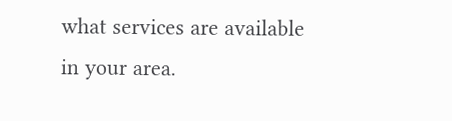what services are available in your area.